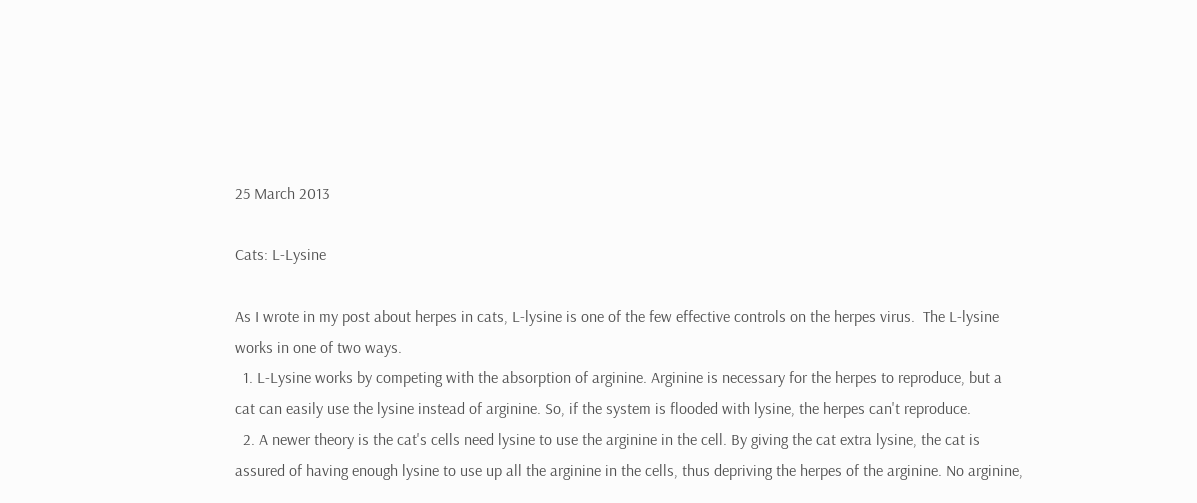25 March 2013

Cats: L-Lysine

As I wrote in my post about herpes in cats, L-lysine is one of the few effective controls on the herpes virus.  The L-lysine works in one of two ways.
  1. L-Lysine works by competing with the absorption of arginine. Arginine is necessary for the herpes to reproduce, but a cat can easily use the lysine instead of arginine. So, if the system is flooded with lysine, the herpes can't reproduce.
  2. A newer theory is the cat's cells need lysine to use the arginine in the cell. By giving the cat extra lysine, the cat is assured of having enough lysine to use up all the arginine in the cells, thus depriving the herpes of the arginine. No arginine,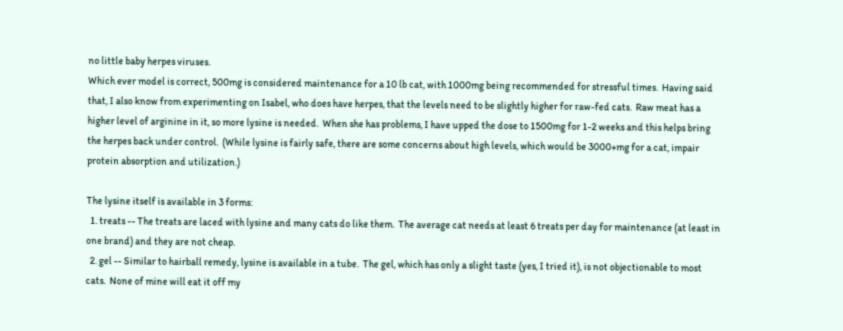no little baby herpes viruses.
Which ever model is correct, 500mg is considered maintenance for a 10 lb cat, with 1000mg being recommended for stressful times.  Having said that, I also know from experimenting on Isabel, who does have herpes, that the levels need to be slightly higher for raw-fed cats.  Raw meat has a higher level of arginine in it, so more lysine is needed.  When she has problems, I have upped the dose to 1500mg for 1-2 weeks and this helps bring the herpes back under control.  (While lysine is fairly safe, there are some concerns about high levels, which would be 3000+mg for a cat, impair protein absorption and utilization.)

The lysine itself is available in 3 forms:
  1. treats -- The treats are laced with lysine and many cats do like them.  The average cat needs at least 6 treats per day for maintenance (at least in one brand) and they are not cheap.
  2. gel -- Similar to hairball remedy, lysine is available in a tube.  The gel, which has only a slight taste (yes, I tried it), is not objectionable to most cats.  None of mine will eat it off my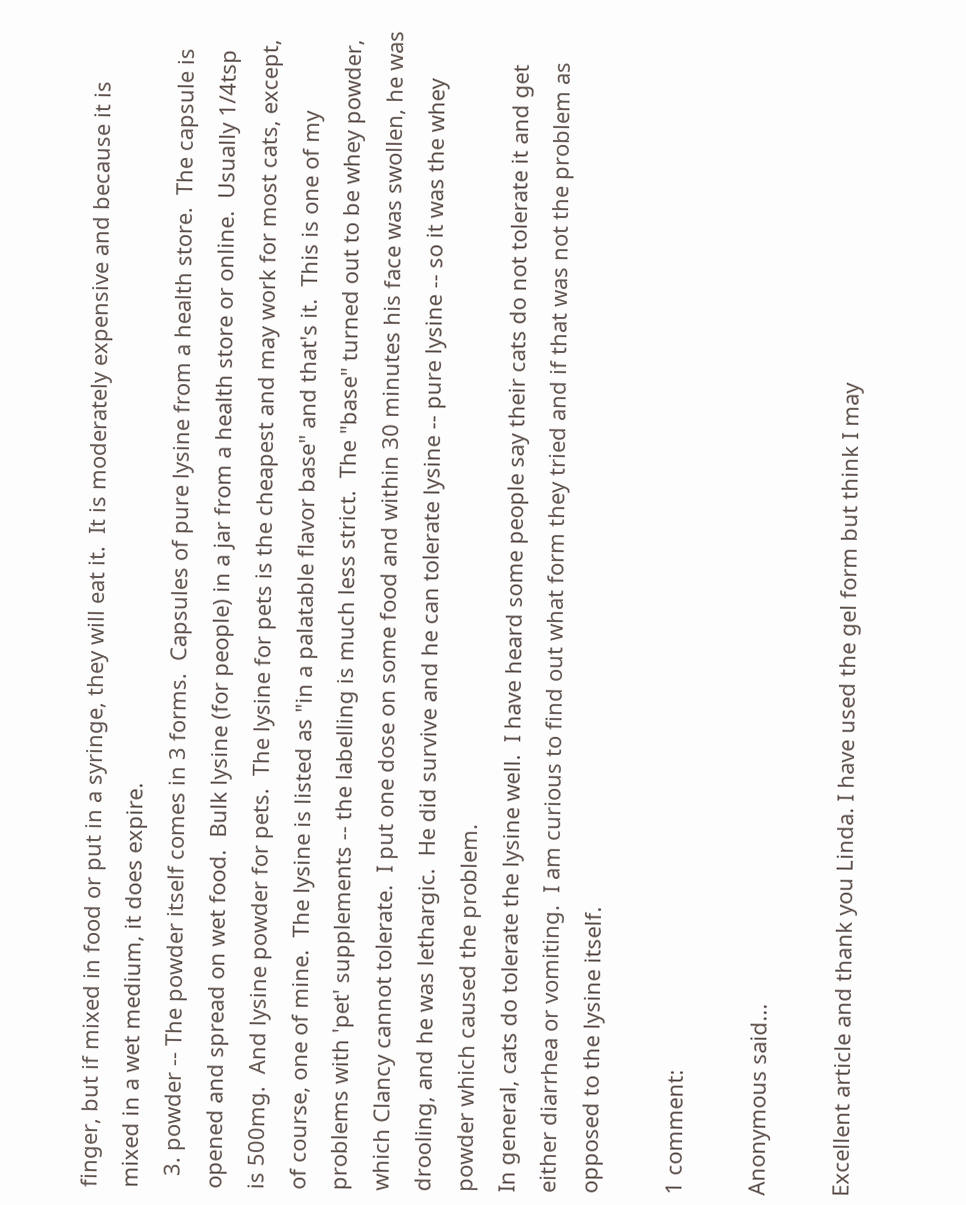finger, but if mixed in food or put in a syringe, they will eat it.  It is moderately expensive and because it is mixed in a wet medium, it does expire.
  3. powder -- The powder itself comes in 3 forms.  Capsules of pure lysine from a health store.  The capsule is opened and spread on wet food.  Bulk lysine (for people) in a jar from a health store or online.  Usually 1/4tsp is 500mg.  And lysine powder for pets.  The lysine for pets is the cheapest and may work for most cats, except, of course, one of mine.  The lysine is listed as "in a palatable flavor base" and that's it.  This is one of my problems with 'pet' supplements -- the labelling is much less strict.  The "base" turned out to be whey powder, which Clancy cannot tolerate.  I put one dose on some food and within 30 minutes his face was swollen, he was drooling, and he was lethargic.  He did survive and he can tolerate lysine -- pure lysine -- so it was the whey powder which caused the problem.
In general, cats do tolerate the lysine well.  I have heard some people say their cats do not tolerate it and get either diarrhea or vomiting.  I am curious to find out what form they tried and if that was not the problem as opposed to the lysine itself.

1 comment:

Anonymous said...

Excellent article and thank you Linda. I have used the gel form but think I may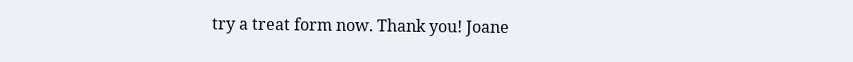try a treat form now. Thank you! Joane